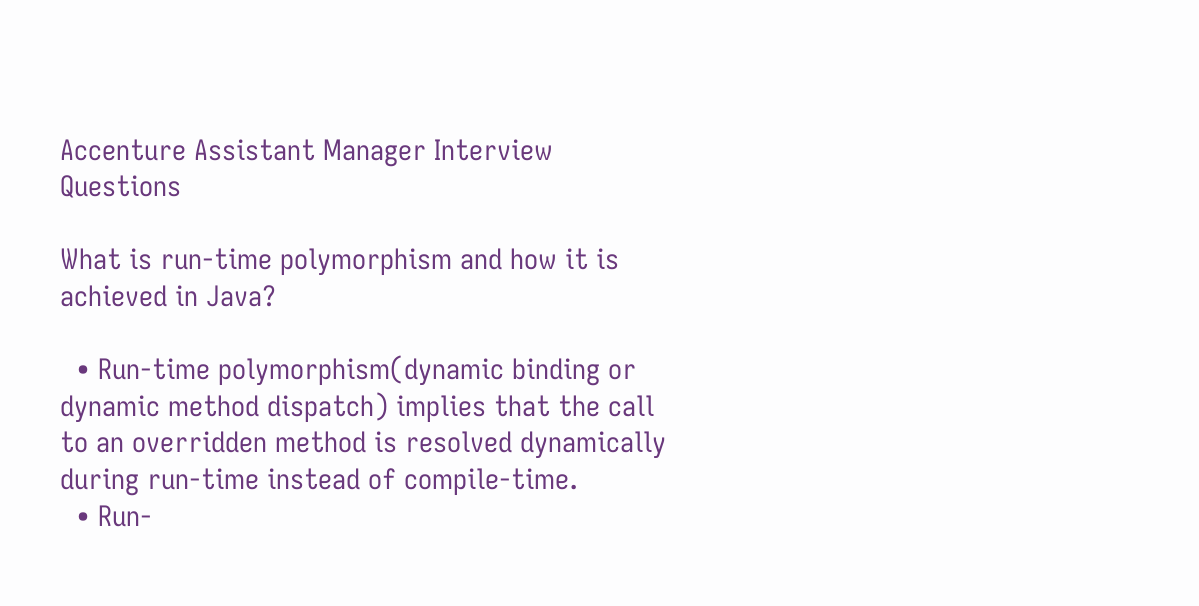Accenture Assistant Manager Interview Questions

What is run-time polymorphism and how it is achieved in Java?

  • Run-time polymorphism(dynamic binding or dynamic method dispatch) implies that the call to an overridden method is resolved dynamically during run-time instead of compile-time.
  • Run-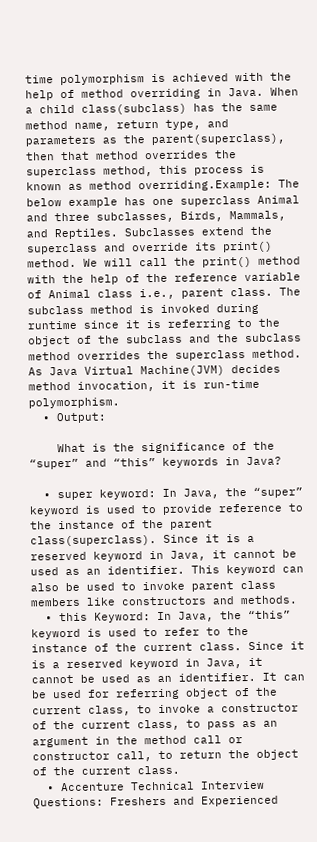time polymorphism is achieved with the help of method overriding in Java. When a child class(subclass) has the same method name, return type, and parameters as the parent(superclass), then that method overrides the superclass method, this process is known as method overriding.Example: The below example has one superclass Animal and three subclasses, Birds, Mammals, and Reptiles. Subclasses extend the superclass and override its print() method. We will call the print() method with the help of the reference variable of Animal class i.e., parent class. The subclass method is invoked during runtime since it is referring to the object of the subclass and the subclass method overrides the superclass method. As Java Virtual Machine(JVM) decides method invocation, it is run-time polymorphism.
  • Output:

    What is the significance of the “super” and “this” keywords in Java?

  • super keyword: In Java, the “super” keyword is used to provide reference to the instance of the parent class(superclass). Since it is a reserved keyword in Java, it cannot be used as an identifier. This keyword can also be used to invoke parent class members like constructors and methods.
  • this Keyword: In Java, the “this” keyword is used to refer to the instance of the current class. Since it is a reserved keyword in Java, it cannot be used as an identifier. It can be used for referring object of the current class, to invoke a constructor of the current class, to pass as an argument in the method call or constructor call, to return the object of the current class.
  • Accenture Technical Interview Questions: Freshers and Experienced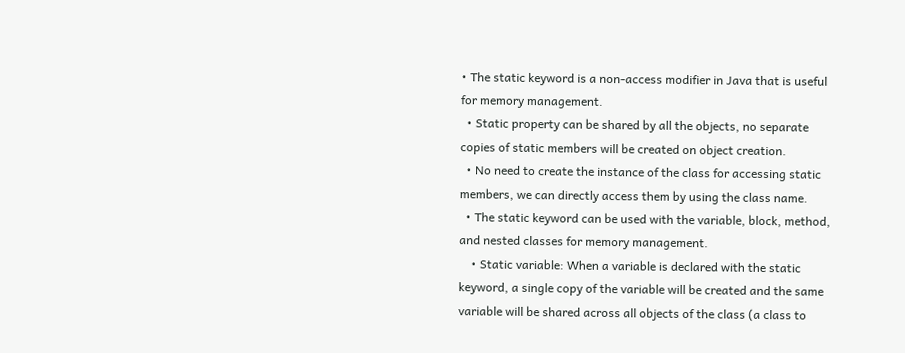• The static keyword is a non-access modifier in Java that is useful for memory management.
  • Static property can be shared by all the objects, no separate copies of static members will be created on object creation.
  • No need to create the instance of the class for accessing static members, we can directly access them by using the class name.
  • The static keyword can be used with the variable, block, method, and nested classes for memory management.
    • Static variable: When a variable is declared with the static keyword, a single copy of the variable will be created and the same variable will be shared across all objects of the class (a class to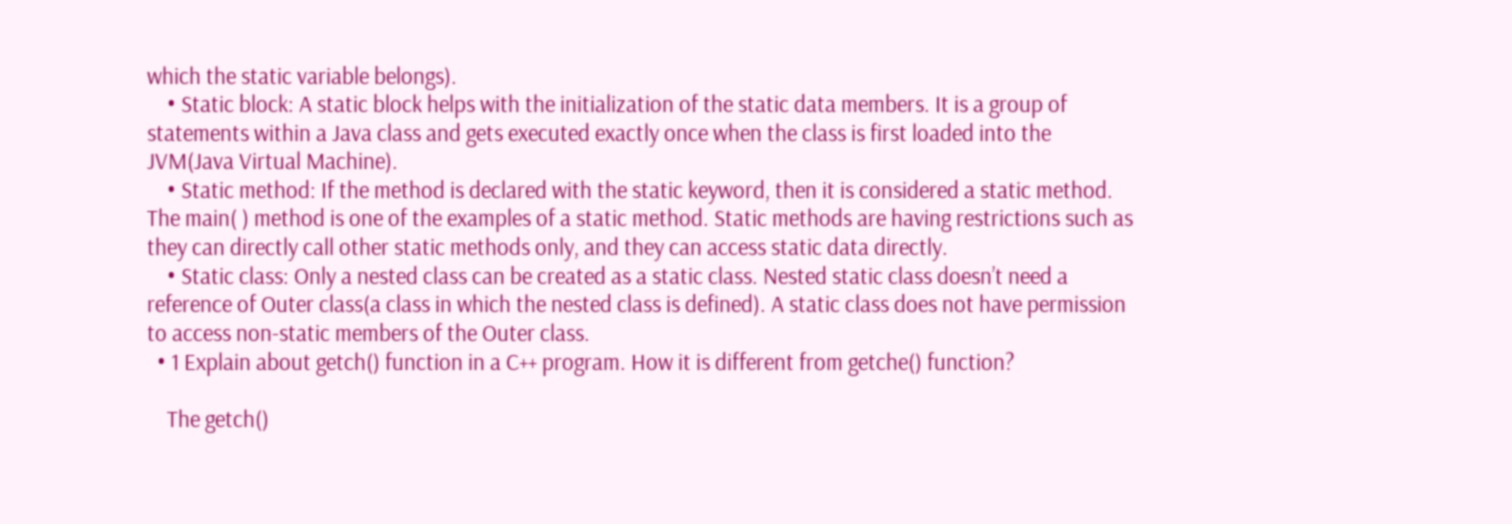which the static variable belongs).
    • Static block: A static block helps with the initialization of the static data members. It is a group of statements within a Java class and gets executed exactly once when the class is first loaded into the JVM(Java Virtual Machine).
    • Static method: If the method is declared with the static keyword, then it is considered a static method. The main( ) method is one of the examples of a static method. Static methods are having restrictions such as they can directly call other static methods only, and they can access static data directly.
    • Static class: Only a nested class can be created as a static class. Nested static class doesn’t need a reference of Outer class(a class in which the nested class is defined). A static class does not have permission to access non-static members of the Outer class.
  • 1 Explain about getch() function in a C++ program. How it is different from getche() function?

    The getch()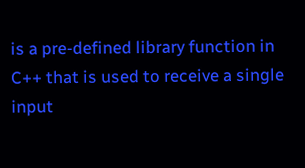is a pre-defined library function in C++ that is used to receive a single input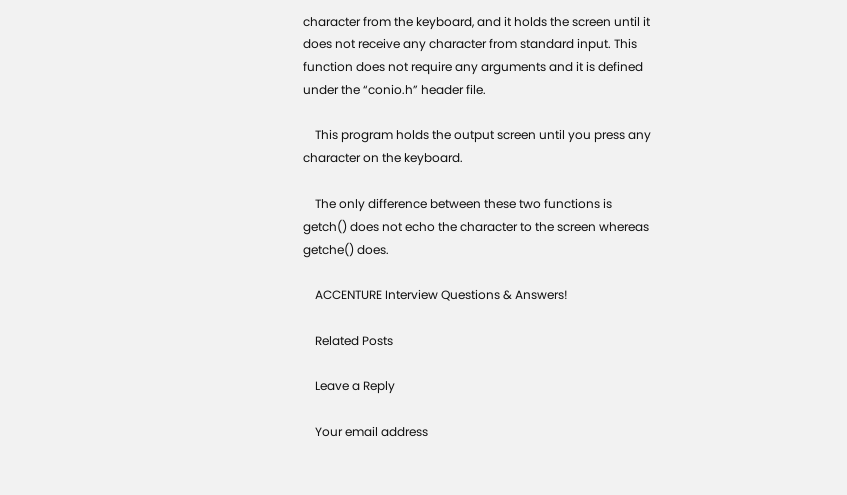character from the keyboard, and it holds the screen until it does not receive any character from standard input. This function does not require any arguments and it is defined under the “conio.h” header file.

    This program holds the output screen until you press any character on the keyboard.

    The only difference between these two functions is getch() does not echo the character to the screen whereas getche() does.

    ACCENTURE Interview Questions & Answers!

    Related Posts

    Leave a Reply

    Your email address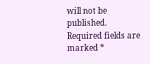will not be published. Required fields are marked *